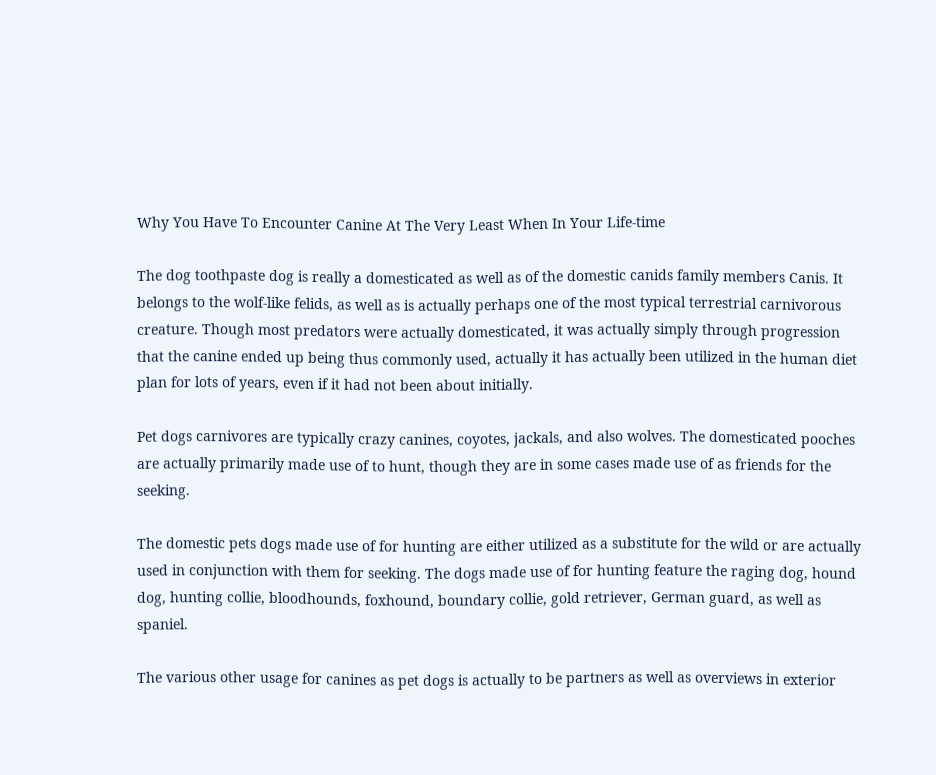Why You Have To Encounter Canine At The Very Least When In Your Life-time

The dog toothpaste dog is really a domesticated as well as of the domestic canids family members Canis. It belongs to the wolf-like felids, as well as is actually perhaps one of the most typical terrestrial carnivorous creature. Though most predators were actually domesticated, it was actually simply through progression that the canine ended up being thus commonly used, actually it has actually been utilized in the human diet plan for lots of years, even if it had not been about initially.

Pet dogs carnivores are typically crazy canines, coyotes, jackals, and also wolves. The domesticated pooches are actually primarily made use of to hunt, though they are in some cases made use of as friends for the seeking.

The domestic pets dogs made use of for hunting are either utilized as a substitute for the wild or are actually used in conjunction with them for seeking. The dogs made use of for hunting feature the raging dog, hound dog, hunting collie, bloodhounds, foxhound, boundary collie, gold retriever, German guard, as well as spaniel.

The various other usage for canines as pet dogs is actually to be partners as well as overviews in exterior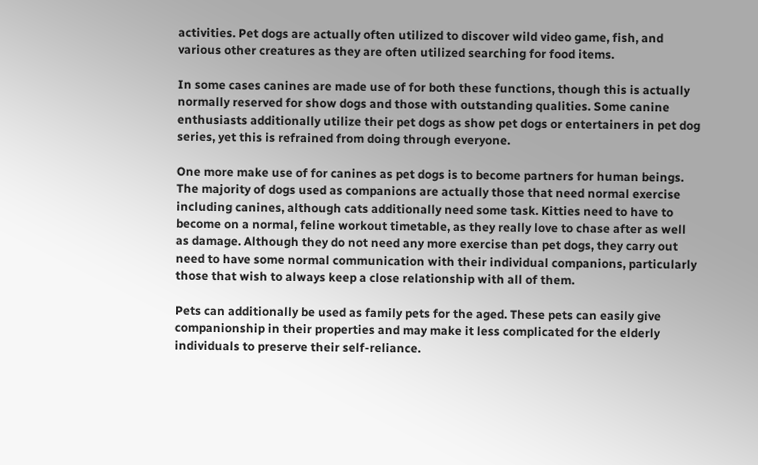activities. Pet dogs are actually often utilized to discover wild video game, fish, and various other creatures as they are often utilized searching for food items.

In some cases canines are made use of for both these functions, though this is actually normally reserved for show dogs and those with outstanding qualities. Some canine enthusiasts additionally utilize their pet dogs as show pet dogs or entertainers in pet dog series, yet this is refrained from doing through everyone.

One more make use of for canines as pet dogs is to become partners for human beings. The majority of dogs used as companions are actually those that need normal exercise including canines, although cats additionally need some task. Kitties need to have to become on a normal, feline workout timetable, as they really love to chase after as well as damage. Although they do not need any more exercise than pet dogs, they carry out need to have some normal communication with their individual companions, particularly those that wish to always keep a close relationship with all of them.

Pets can additionally be used as family pets for the aged. These pets can easily give companionship in their properties and may make it less complicated for the elderly individuals to preserve their self-reliance.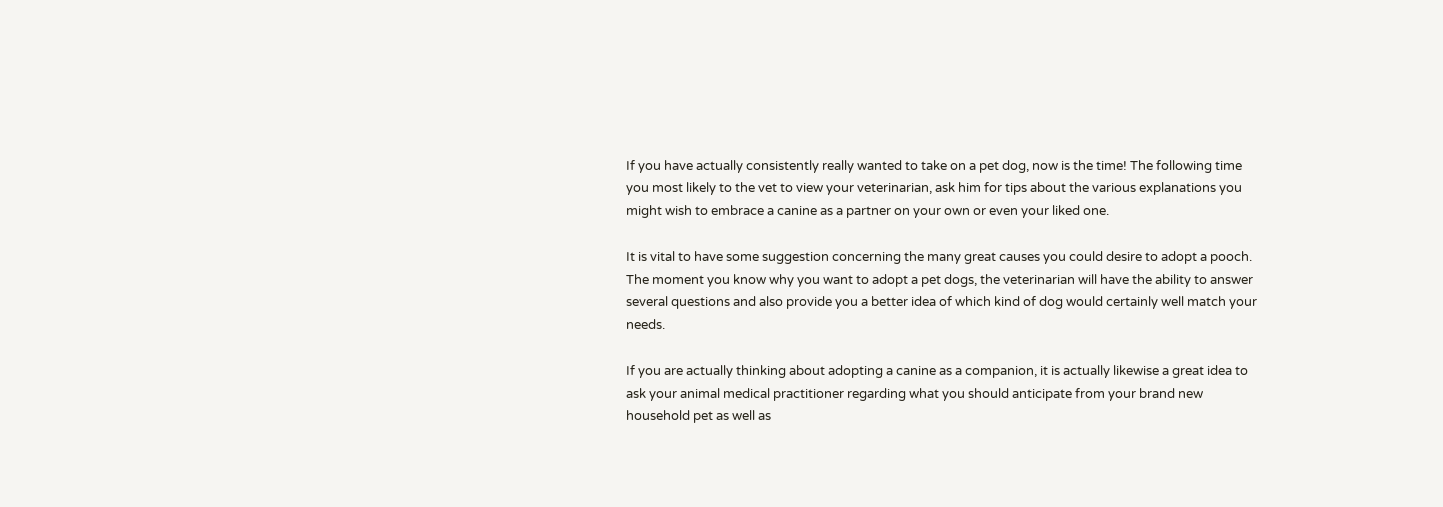If you have actually consistently really wanted to take on a pet dog, now is the time! The following time you most likely to the vet to view your veterinarian, ask him for tips about the various explanations you might wish to embrace a canine as a partner on your own or even your liked one.

It is vital to have some suggestion concerning the many great causes you could desire to adopt a pooch. The moment you know why you want to adopt a pet dogs, the veterinarian will have the ability to answer several questions and also provide you a better idea of which kind of dog would certainly well match your needs.

If you are actually thinking about adopting a canine as a companion, it is actually likewise a great idea to ask your animal medical practitioner regarding what you should anticipate from your brand new household pet as well as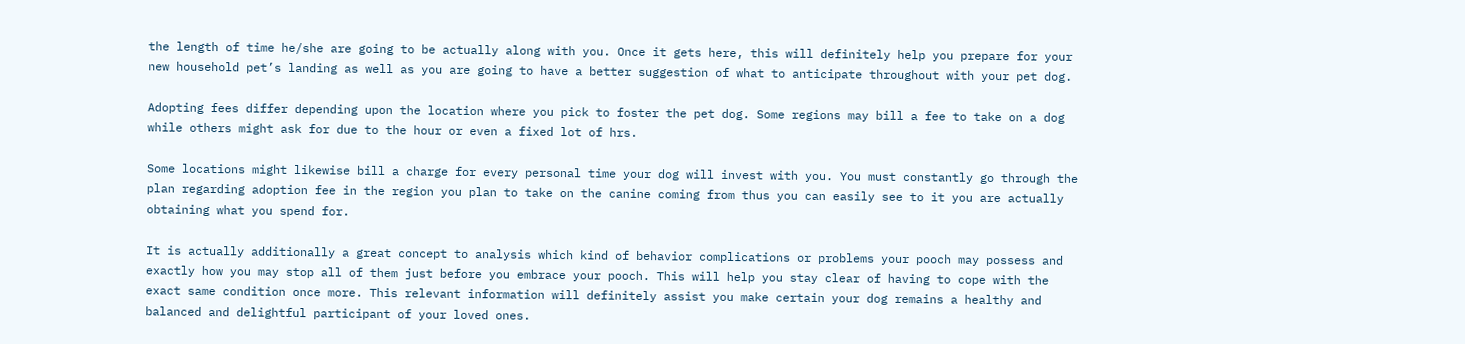the length of time he/she are going to be actually along with you. Once it gets here, this will definitely help you prepare for your new household pet’s landing as well as you are going to have a better suggestion of what to anticipate throughout with your pet dog.

Adopting fees differ depending upon the location where you pick to foster the pet dog. Some regions may bill a fee to take on a dog while others might ask for due to the hour or even a fixed lot of hrs.

Some locations might likewise bill a charge for every personal time your dog will invest with you. You must constantly go through the plan regarding adoption fee in the region you plan to take on the canine coming from thus you can easily see to it you are actually obtaining what you spend for.

It is actually additionally a great concept to analysis which kind of behavior complications or problems your pooch may possess and exactly how you may stop all of them just before you embrace your pooch. This will help you stay clear of having to cope with the exact same condition once more. This relevant information will definitely assist you make certain your dog remains a healthy and balanced and delightful participant of your loved ones.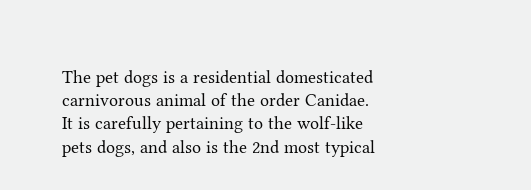The pet dogs is a residential domesticated carnivorous animal of the order Canidae. It is carefully pertaining to the wolf-like pets dogs, and also is the 2nd most typical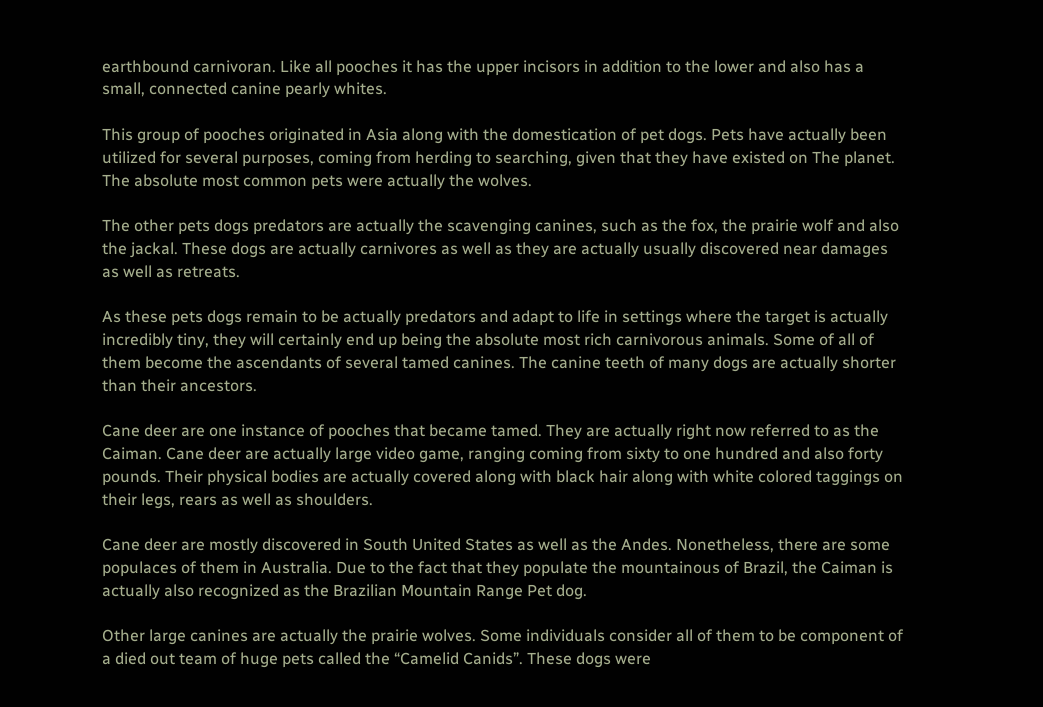earthbound carnivoran. Like all pooches it has the upper incisors in addition to the lower and also has a small, connected canine pearly whites.

This group of pooches originated in Asia along with the domestication of pet dogs. Pets have actually been utilized for several purposes, coming from herding to searching, given that they have existed on The planet. The absolute most common pets were actually the wolves.

The other pets dogs predators are actually the scavenging canines, such as the fox, the prairie wolf and also the jackal. These dogs are actually carnivores as well as they are actually usually discovered near damages as well as retreats.

As these pets dogs remain to be actually predators and adapt to life in settings where the target is actually incredibly tiny, they will certainly end up being the absolute most rich carnivorous animals. Some of all of them become the ascendants of several tamed canines. The canine teeth of many dogs are actually shorter than their ancestors.

Cane deer are one instance of pooches that became tamed. They are actually right now referred to as the Caiman. Cane deer are actually large video game, ranging coming from sixty to one hundred and also forty pounds. Their physical bodies are actually covered along with black hair along with white colored taggings on their legs, rears as well as shoulders.

Cane deer are mostly discovered in South United States as well as the Andes. Nonetheless, there are some populaces of them in Australia. Due to the fact that they populate the mountainous of Brazil, the Caiman is actually also recognized as the Brazilian Mountain Range Pet dog.

Other large canines are actually the prairie wolves. Some individuals consider all of them to be component of a died out team of huge pets called the “Camelid Canids”. These dogs were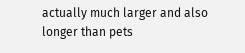actually much larger and also longer than pets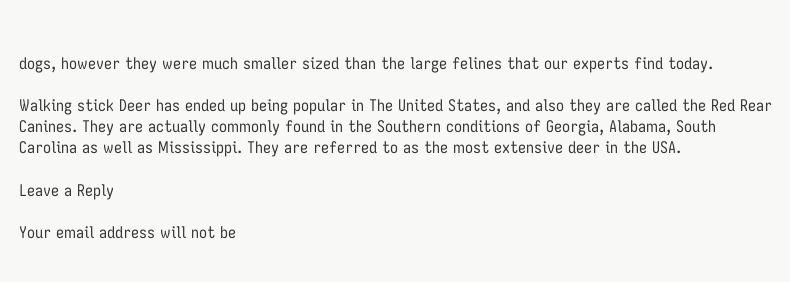dogs, however they were much smaller sized than the large felines that our experts find today.

Walking stick Deer has ended up being popular in The United States, and also they are called the Red Rear Canines. They are actually commonly found in the Southern conditions of Georgia, Alabama, South Carolina as well as Mississippi. They are referred to as the most extensive deer in the USA.

Leave a Reply

Your email address will not be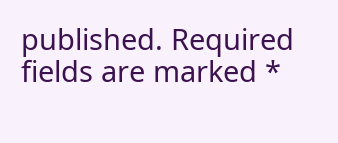published. Required fields are marked *